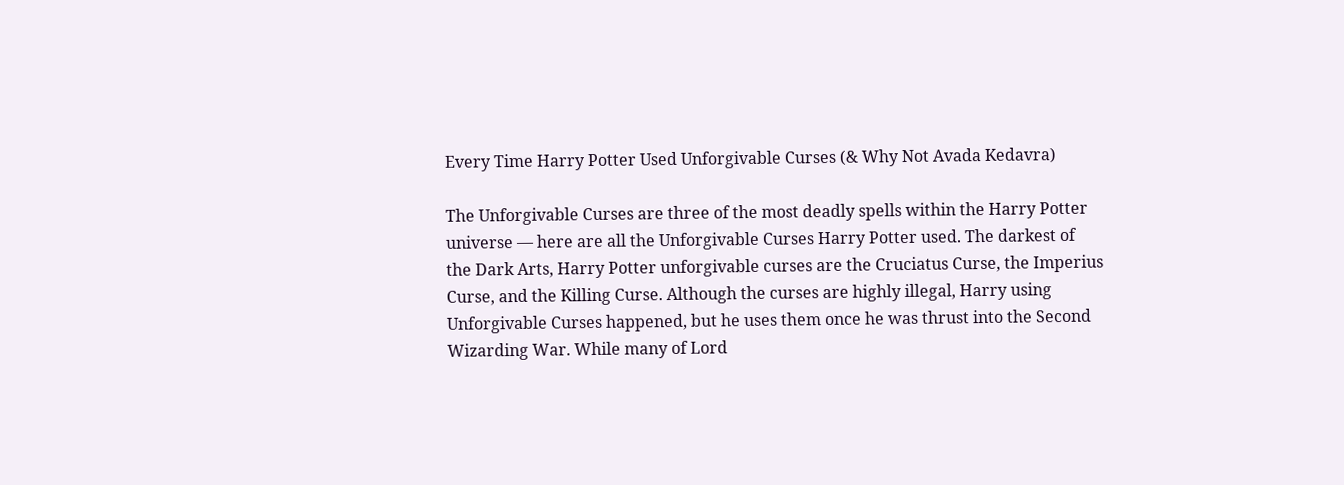Every Time Harry Potter Used Unforgivable Curses (& Why Not Avada Kedavra)

The Unforgivable Curses are three of the most deadly spells within the Harry Potter universe — here are all the Unforgivable Curses Harry Potter used. The darkest of the Dark Arts, Harry Potter unforgivable curses are the Cruciatus Curse, the Imperius Curse, and the Killing Curse. Although the curses are highly illegal, Harry using Unforgivable Curses happened, but he uses them once he was thrust into the Second Wizarding War. While many of Lord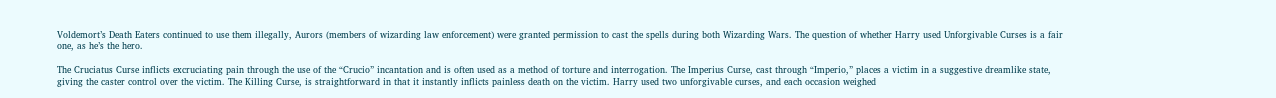Voldemort’s Death Eaters continued to use them illegally, Aurors (members of wizarding law enforcement) were granted permission to cast the spells during both Wizarding Wars. The question of whether Harry used Unforgivable Curses is a fair one, as he’s the hero.

The Cruciatus Curse inflicts excruciating pain through the use of the “Crucio” incantation and is often used as a method of torture and interrogation. The Imperius Curse, cast through “Imperio,” places a victim in a suggestive dreamlike state, giving the caster control over the victim. The Killing Curse, is straightforward in that it instantly inflicts painless death on the victim. Harry used two unforgivable curses, and each occasion weighed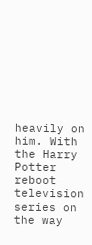heavily on him. With the Harry Potter reboot television series on the way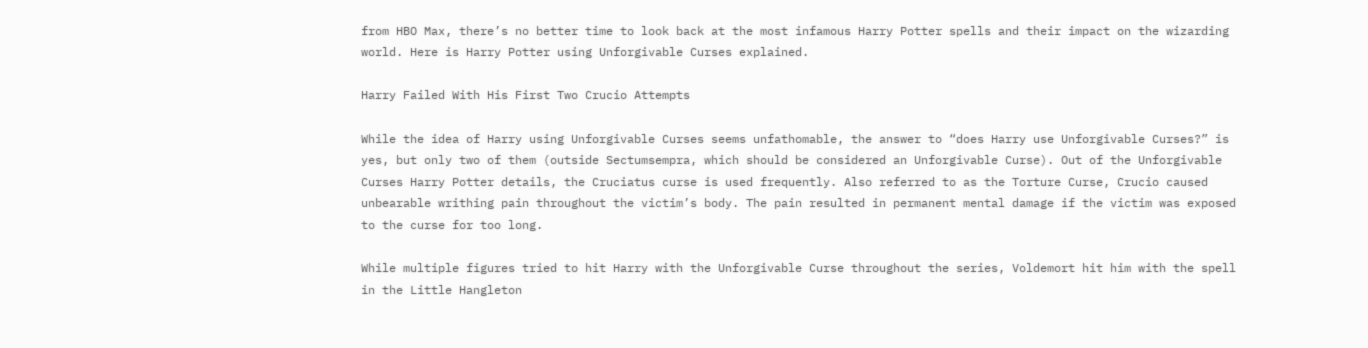from HBO Max, there’s no better time to look back at the most infamous Harry Potter spells and their impact on the wizarding world. Here is Harry Potter using Unforgivable Curses explained.

Harry Failed With His First Two Crucio Attempts

While the idea of Harry using Unforgivable Curses seems unfathomable, the answer to “does Harry use Unforgivable Curses?” is yes, but only two of them (outside Sectumsempra, which should be considered an Unforgivable Curse). Out of the Unforgivable Curses Harry Potter details, the Cruciatus curse is used frequently. Also referred to as the Torture Curse, Crucio caused unbearable writhing pain throughout the victim’s body. The pain resulted in permanent mental damage if the victim was exposed to the curse for too long.

While multiple figures tried to hit Harry with the Unforgivable Curse throughout the series, Voldemort hit him with the spell in the Little Hangleton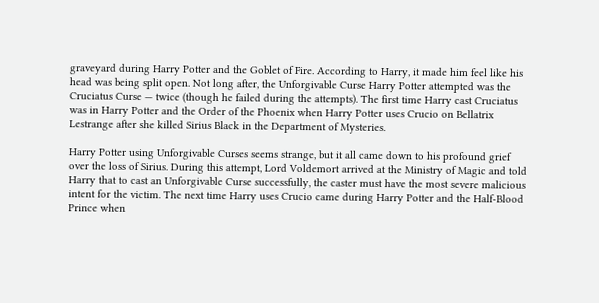graveyard during Harry Potter and the Goblet of Fire. According to Harry, it made him feel like his head was being split open. Not long after, the Unforgivable Curse Harry Potter attempted was the Cruciatus Curse — twice (though he failed during the attempts). The first time Harry cast Cruciatus was in Harry Potter and the Order of the Phoenix when Harry Potter uses Crucio on Bellatrix Lestrange after she killed Sirius Black in the Department of Mysteries.

Harry Potter using Unforgivable Curses seems strange, but it all came down to his profound grief over the loss of Sirius. During this attempt, Lord Voldemort arrived at the Ministry of Magic and told Harry that to cast an Unforgivable Curse successfully, the caster must have the most severe malicious intent for the victim. The next time Harry uses Crucio came during Harry Potter and the Half-Blood Prince when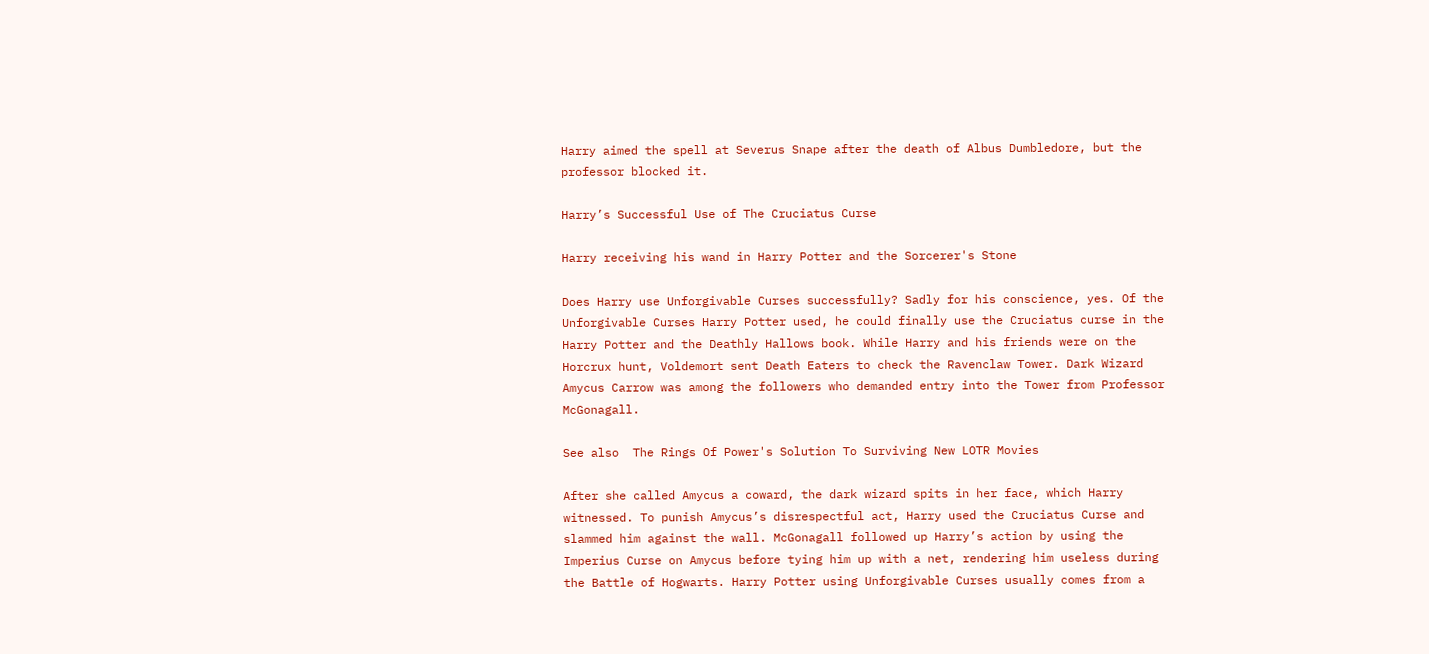Harry aimed the spell at Severus Snape after the death of Albus Dumbledore, but the professor blocked it.

Harry’s Successful Use of The Cruciatus Curse

Harry receiving his wand in Harry Potter and the Sorcerer's Stone

Does Harry use Unforgivable Curses successfully? Sadly for his conscience, yes. Of the Unforgivable Curses Harry Potter used, he could finally use the Cruciatus curse in the Harry Potter and the Deathly Hallows book. While Harry and his friends were on the Horcrux hunt, Voldemort sent Death Eaters to check the Ravenclaw Tower. Dark Wizard Amycus Carrow was among the followers who demanded entry into the Tower from Professor McGonagall.

See also  The Rings Of Power's Solution To Surviving New LOTR Movies

After she called Amycus a coward, the dark wizard spits in her face, which Harry witnessed. To punish Amycus’s disrespectful act, Harry used the Cruciatus Curse and slammed him against the wall. McGonagall followed up Harry’s action by using the Imperius Curse on Amycus before tying him up with a net, rendering him useless during the Battle of Hogwarts. Harry Potter using Unforgivable Curses usually comes from a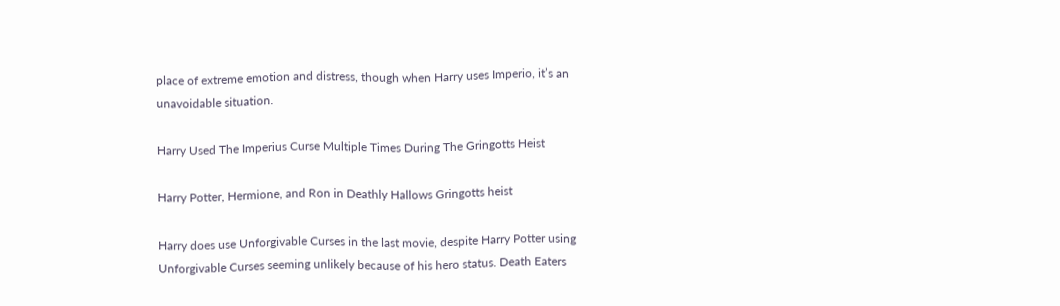place of extreme emotion and distress, though when Harry uses Imperio, it’s an unavoidable situation.

Harry Used The Imperius Curse Multiple Times During The Gringotts Heist

Harry Potter, Hermione, and Ron in Deathly Hallows Gringotts heist

Harry does use Unforgivable Curses in the last movie, despite Harry Potter using Unforgivable Curses seeming unlikely because of his hero status. Death Eaters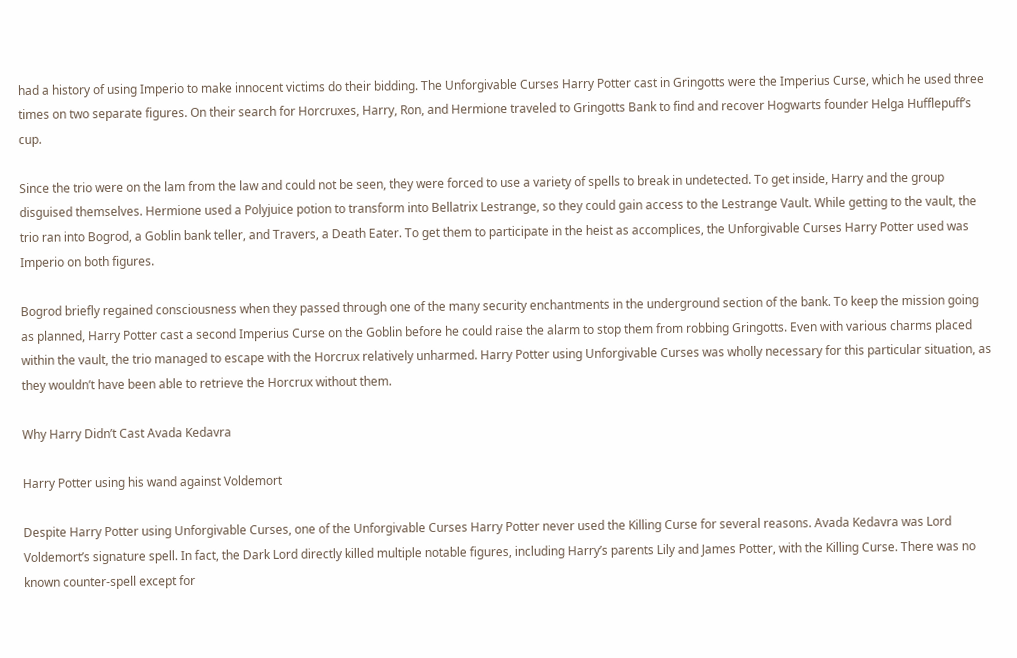had a history of using Imperio to make innocent victims do their bidding. The Unforgivable Curses Harry Potter cast in Gringotts were the Imperius Curse, which he used three times on two separate figures. On their search for Horcruxes, Harry, Ron, and Hermione traveled to Gringotts Bank to find and recover Hogwarts founder Helga Hufflepuff’s cup.

Since the trio were on the lam from the law and could not be seen, they were forced to use a variety of spells to break in undetected. To get inside, Harry and the group disguised themselves. Hermione used a Polyjuice potion to transform into Bellatrix Lestrange, so they could gain access to the Lestrange Vault. While getting to the vault, the trio ran into Bogrod, a Goblin bank teller, and Travers, a Death Eater. To get them to participate in the heist as accomplices, the Unforgivable Curses Harry Potter used was Imperio on both figures.

Bogrod briefly regained consciousness when they passed through one of the many security enchantments in the underground section of the bank. To keep the mission going as planned, Harry Potter cast a second Imperius Curse on the Goblin before he could raise the alarm to stop them from robbing Gringotts. Even with various charms placed within the vault, the trio managed to escape with the Horcrux relatively unharmed. Harry Potter using Unforgivable Curses was wholly necessary for this particular situation, as they wouldn’t have been able to retrieve the Horcrux without them.

Why Harry Didn’t Cast Avada Kedavra

Harry Potter using his wand against Voldemort

Despite Harry Potter using Unforgivable Curses, one of the Unforgivable Curses Harry Potter never used the Killing Curse for several reasons. Avada Kedavra was Lord Voldemort’s signature spell. In fact, the Dark Lord directly killed multiple notable figures, including Harry’s parents Lily and James Potter, with the Killing Curse. There was no known counter-spell except for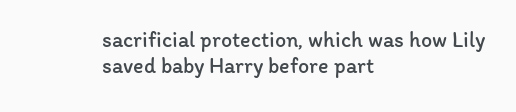sacrificial protection, which was how Lily saved baby Harry before part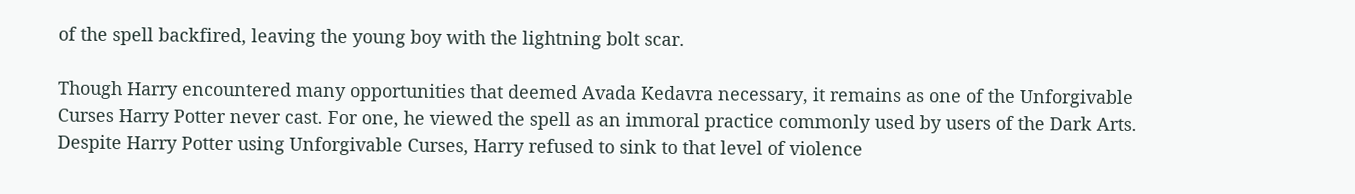of the spell backfired, leaving the young boy with the lightning bolt scar.

Though Harry encountered many opportunities that deemed Avada Kedavra necessary, it remains as one of the Unforgivable Curses Harry Potter never cast. For one, he viewed the spell as an immoral practice commonly used by users of the Dark Arts. Despite Harry Potter using Unforgivable Curses, Harry refused to sink to that level of violence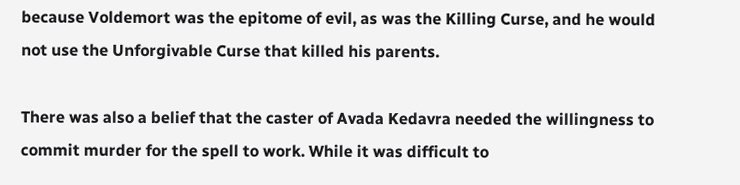because Voldemort was the epitome of evil, as was the Killing Curse, and he would not use the Unforgivable Curse that killed his parents.

There was also a belief that the caster of Avada Kedavra needed the willingness to commit murder for the spell to work. While it was difficult to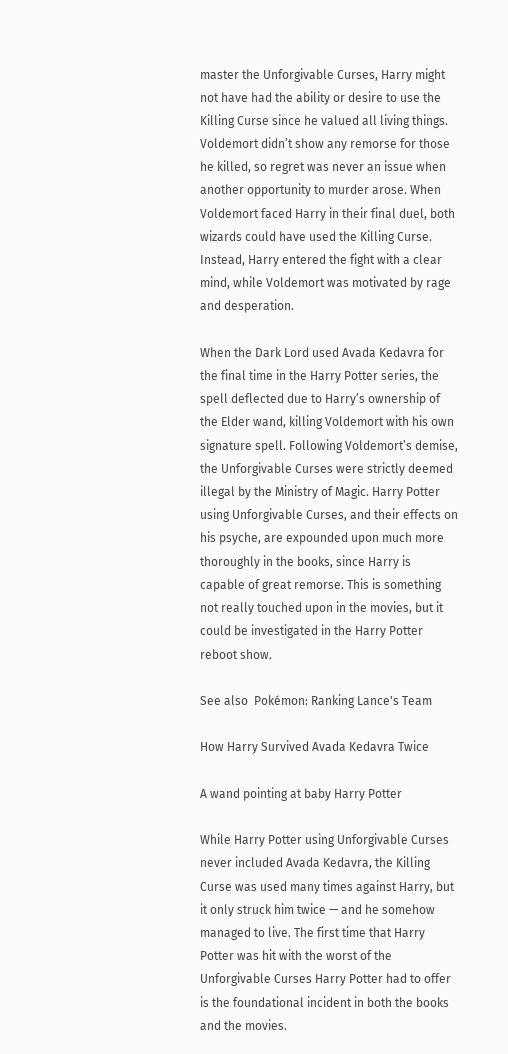master the Unforgivable Curses, Harry might not have had the ability or desire to use the Killing Curse since he valued all living things. Voldemort didn’t show any remorse for those he killed, so regret was never an issue when another opportunity to murder arose. When Voldemort faced Harry in their final duel, both wizards could have used the Killing Curse. Instead, Harry entered the fight with a clear mind, while Voldemort was motivated by rage and desperation.

When the Dark Lord used Avada Kedavra for the final time in the Harry Potter series, the spell deflected due to Harry’s ownership of the Elder wand, killing Voldemort with his own signature spell. Following Voldemort’s demise, the Unforgivable Curses were strictly deemed illegal by the Ministry of Magic. Harry Potter using Unforgivable Curses, and their effects on his psyche, are expounded upon much more thoroughly in the books, since Harry is capable of great remorse. This is something not really touched upon in the movies, but it could be investigated in the Harry Potter reboot show.

See also  Pokémon: Ranking Lance's Team

How Harry Survived Avada Kedavra Twice

A wand pointing at baby Harry Potter

While Harry Potter using Unforgivable Curses never included Avada Kedavra, the Killing Curse was used many times against Harry, but it only struck him twice — and he somehow managed to live. The first time that Harry Potter was hit with the worst of the Unforgivable Curses Harry Potter had to offer is the foundational incident in both the books and the movies.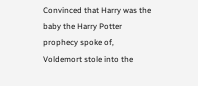Convinced that Harry was the baby the Harry Potter prophecy spoke of, Voldemort stole into the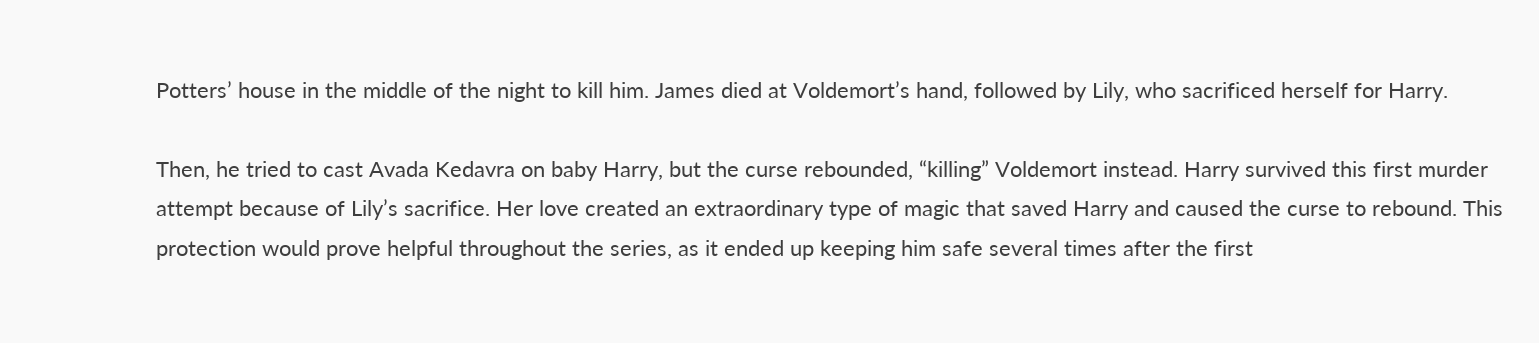Potters’ house in the middle of the night to kill him. James died at Voldemort’s hand, followed by Lily, who sacrificed herself for Harry.

Then, he tried to cast Avada Kedavra on baby Harry, but the curse rebounded, “killing” Voldemort instead. Harry survived this first murder attempt because of Lily’s sacrifice. Her love created an extraordinary type of magic that saved Harry and caused the curse to rebound. This protection would prove helpful throughout the series, as it ended up keeping him safe several times after the first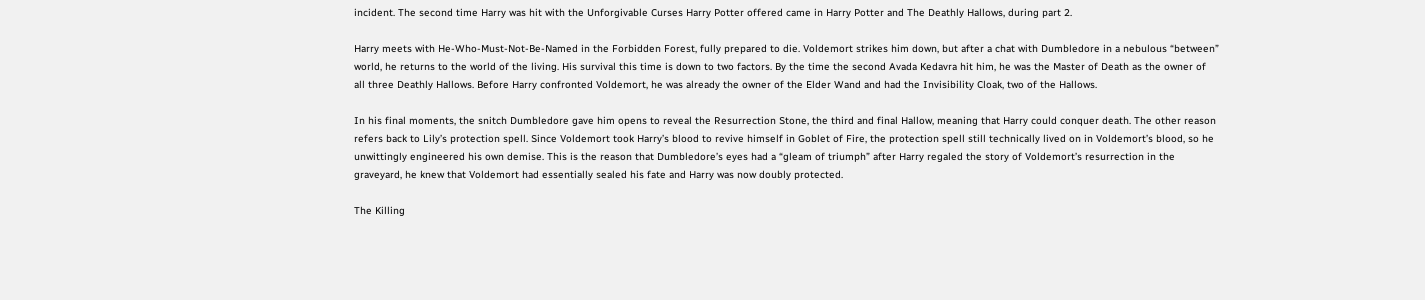incident. The second time Harry was hit with the Unforgivable Curses Harry Potter offered came in Harry Potter and The Deathly Hallows, during part 2.

Harry meets with He-Who-Must-Not-Be-Named in the Forbidden Forest, fully prepared to die. Voldemort strikes him down, but after a chat with Dumbledore in a nebulous “between” world, he returns to the world of the living. His survival this time is down to two factors. By the time the second Avada Kedavra hit him, he was the Master of Death as the owner of all three Deathly Hallows. Before Harry confronted Voldemort, he was already the owner of the Elder Wand and had the Invisibility Cloak, two of the Hallows.

In his final moments, the snitch Dumbledore gave him opens to reveal the Resurrection Stone, the third and final Hallow, meaning that Harry could conquer death. The other reason refers back to Lily’s protection spell. Since Voldemort took Harry’s blood to revive himself in Goblet of Fire, the protection spell still technically lived on in Voldemort’s blood, so he unwittingly engineered his own demise. This is the reason that Dumbledore’s eyes had a “gleam of triumph” after Harry regaled the story of Voldemort’s resurrection in the graveyard, he knew that Voldemort had essentially sealed his fate and Harry was now doubly protected.

The Killing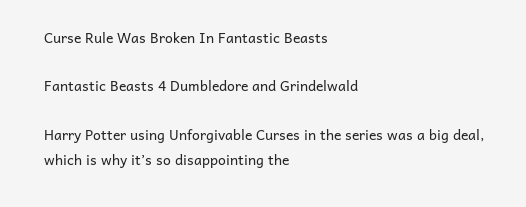Curse Rule Was Broken In Fantastic Beasts

Fantastic Beasts 4 Dumbledore and Grindelwald

Harry Potter using Unforgivable Curses in the series was a big deal, which is why it’s so disappointing the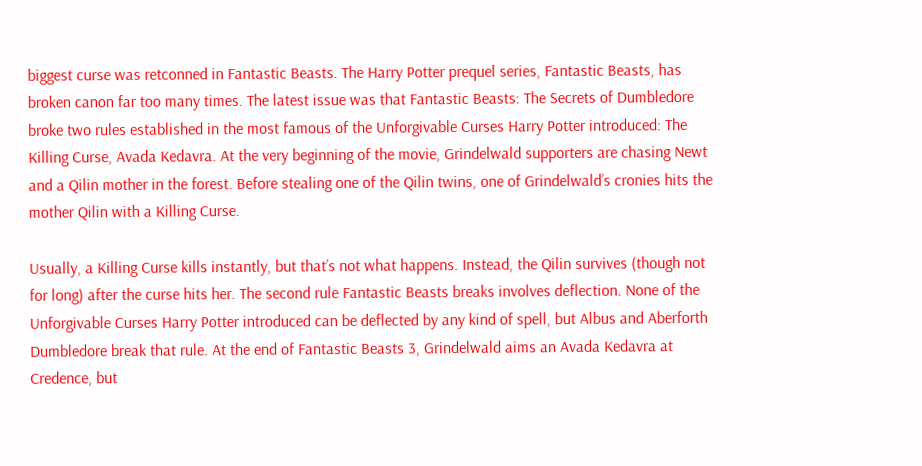biggest curse was retconned in Fantastic Beasts. The Harry Potter prequel series, Fantastic Beasts, has broken canon far too many times. The latest issue was that Fantastic Beasts: The Secrets of Dumbledore broke two rules established in the most famous of the Unforgivable Curses Harry Potter introduced: The Killing Curse, Avada Kedavra. At the very beginning of the movie, Grindelwald supporters are chasing Newt and a Qilin mother in the forest. Before stealing one of the Qilin twins, one of Grindelwald’s cronies hits the mother Qilin with a Killing Curse.

Usually, a Killing Curse kills instantly, but that’s not what happens. Instead, the Qilin survives (though not for long) after the curse hits her. The second rule Fantastic Beasts breaks involves deflection. None of the Unforgivable Curses Harry Potter introduced can be deflected by any kind of spell, but Albus and Aberforth Dumbledore break that rule. At the end of Fantastic Beasts 3, Grindelwald aims an Avada Kedavra at Credence, but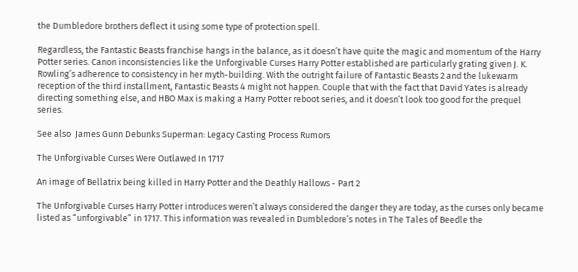the Dumbledore brothers deflect it using some type of protection spell.

Regardless, the Fantastic Beasts franchise hangs in the balance, as it doesn’t have quite the magic and momentum of the Harry Potter series. Canon inconsistencies like the Unforgivable Curses Harry Potter established are particularly grating given J. K. Rowling’s adherence to consistency in her myth-building. With the outright failure of Fantastic Beasts 2 and the lukewarm reception of the third installment, Fantastic Beasts 4 might not happen. Couple that with the fact that David Yates is already directing something else, and HBO Max is making a Harry Potter reboot series, and it doesn’t look too good for the prequel series.

See also  James Gunn Debunks Superman: Legacy Casting Process Rumors

The Unforgivable Curses Were Outlawed In 1717

An image of Bellatrix being killed in Harry Potter and the Deathly Hallows - Part 2

The Unforgivable Curses Harry Potter introduces weren’t always considered the danger they are today, as the curses only became listed as “unforgivable” in 1717. This information was revealed in Dumbledore’s notes in The Tales of Beedle the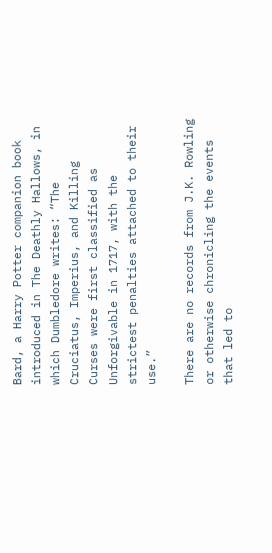Bard, a Harry Potter companion book introduced in The Deathly Hallows, in which Dumbledore writes: “The Cruciatus, Imperius, and Killing Curses were first classified as Unforgivable in 1717, with the strictest penalties attached to their use.”

There are no records from J.K. Rowling or otherwise chronicling the events that led to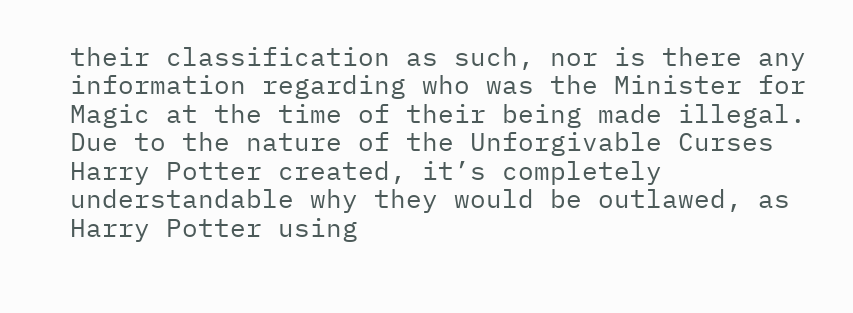their classification as such, nor is there any information regarding who was the Minister for Magic at the time of their being made illegal. Due to the nature of the Unforgivable Curses Harry Potter created, it’s completely understandable why they would be outlawed, as Harry Potter using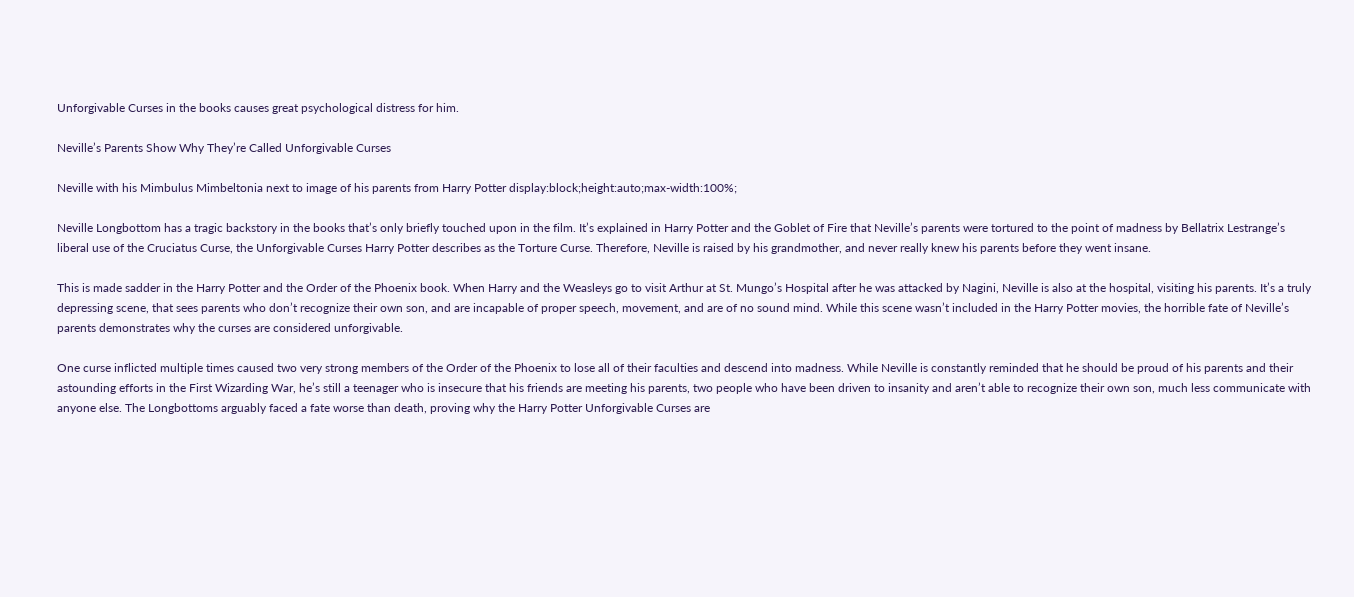Unforgivable Curses in the books causes great psychological distress for him.

Neville’s Parents Show Why They’re Called Unforgivable Curses

Neville with his Mimbulus Mimbeltonia next to image of his parents from Harry Potter display:block;height:auto;max-width:100%;

Neville Longbottom has a tragic backstory in the books that’s only briefly touched upon in the film. It’s explained in Harry Potter and the Goblet of Fire that Neville’s parents were tortured to the point of madness by Bellatrix Lestrange’s liberal use of the Cruciatus Curse, the Unforgivable Curses Harry Potter describes as the Torture Curse. Therefore, Neville is raised by his grandmother, and never really knew his parents before they went insane.

This is made sadder in the Harry Potter and the Order of the Phoenix book. When Harry and the Weasleys go to visit Arthur at St. Mungo’s Hospital after he was attacked by Nagini, Neville is also at the hospital, visiting his parents. It’s a truly depressing scene, that sees parents who don’t recognize their own son, and are incapable of proper speech, movement, and are of no sound mind. While this scene wasn’t included in the Harry Potter movies, the horrible fate of Neville’s parents demonstrates why the curses are considered unforgivable.

One curse inflicted multiple times caused two very strong members of the Order of the Phoenix to lose all of their faculties and descend into madness. While Neville is constantly reminded that he should be proud of his parents and their astounding efforts in the First Wizarding War, he’s still a teenager who is insecure that his friends are meeting his parents, two people who have been driven to insanity and aren’t able to recognize their own son, much less communicate with anyone else. The Longbottoms arguably faced a fate worse than death, proving why the Harry Potter Unforgivable Curses are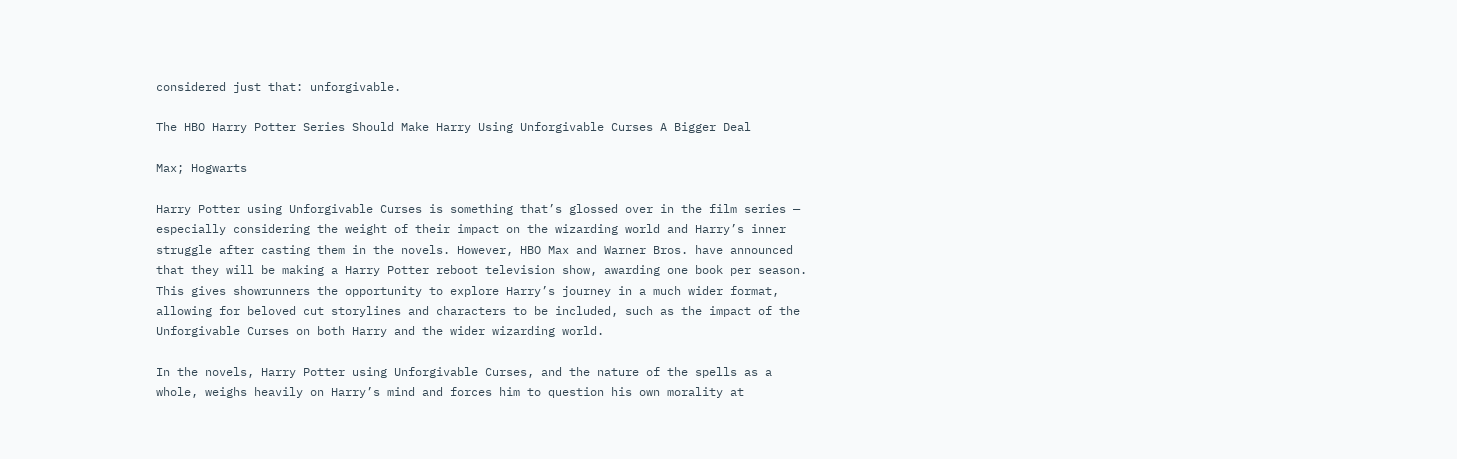considered just that: unforgivable.

The HBO Harry Potter Series Should Make Harry Using Unforgivable Curses A Bigger Deal

Max; Hogwarts

Harry Potter using Unforgivable Curses is something that’s glossed over in the film series — especially considering the weight of their impact on the wizarding world and Harry’s inner struggle after casting them in the novels. However, HBO Max and Warner Bros. have announced that they will be making a Harry Potter reboot television show, awarding one book per season. This gives showrunners the opportunity to explore Harry’s journey in a much wider format, allowing for beloved cut storylines and characters to be included, such as the impact of the Unforgivable Curses on both Harry and the wider wizarding world.

In the novels, Harry Potter using Unforgivable Curses, and the nature of the spells as a whole, weighs heavily on Harry’s mind and forces him to question his own morality at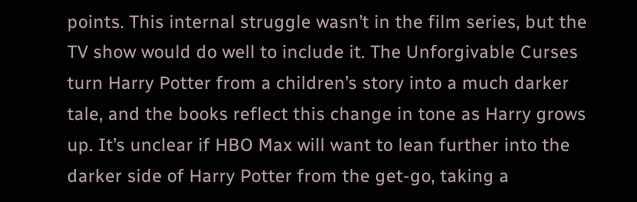points. This internal struggle wasn’t in the film series, but the TV show would do well to include it. The Unforgivable Curses turn Harry Potter from a children’s story into a much darker tale, and the books reflect this change in tone as Harry grows up. It’s unclear if HBO Max will want to lean further into the darker side of Harry Potter from the get-go, taking a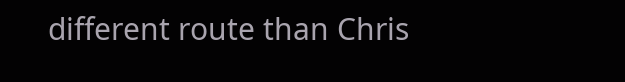different route than Chris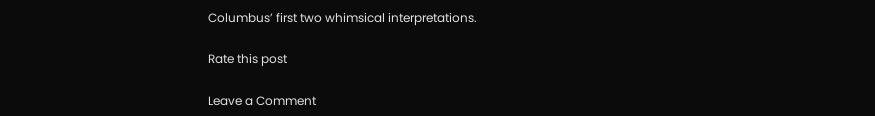Columbus’ first two whimsical interpretations.

Rate this post

Leave a Comment